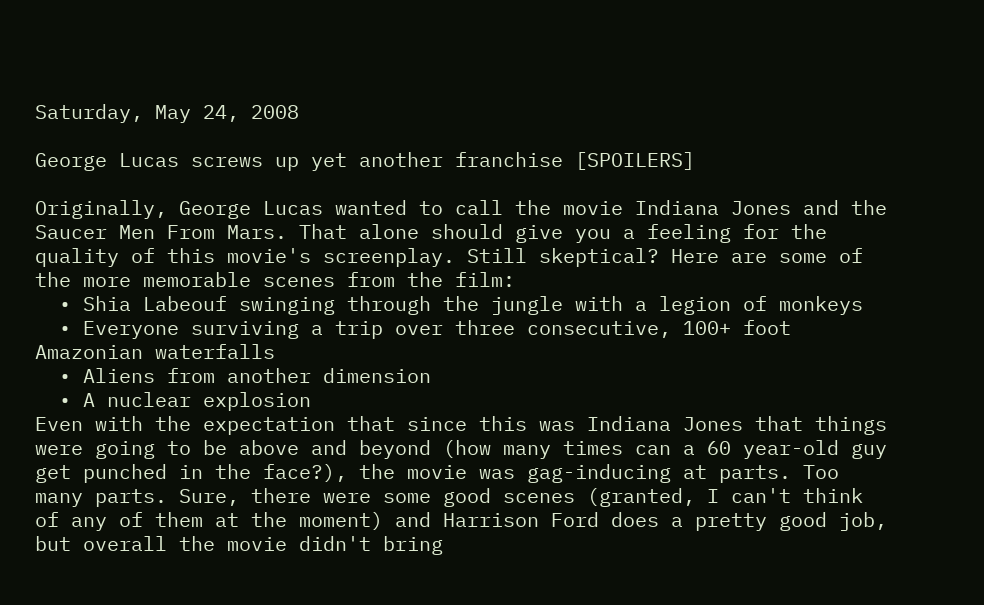Saturday, May 24, 2008

George Lucas screws up yet another franchise [SPOILERS]

Originally, George Lucas wanted to call the movie Indiana Jones and the Saucer Men From Mars. That alone should give you a feeling for the quality of this movie's screenplay. Still skeptical? Here are some of the more memorable scenes from the film:
  • Shia Labeouf swinging through the jungle with a legion of monkeys
  • Everyone surviving a trip over three consecutive, 100+ foot Amazonian waterfalls
  • Aliens from another dimension
  • A nuclear explosion
Even with the expectation that since this was Indiana Jones that things were going to be above and beyond (how many times can a 60 year-old guy get punched in the face?), the movie was gag-inducing at parts. Too many parts. Sure, there were some good scenes (granted, I can't think of any of them at the moment) and Harrison Ford does a pretty good job, but overall the movie didn't bring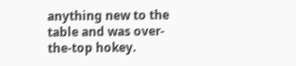anything new to the table and was over-the-top hokey.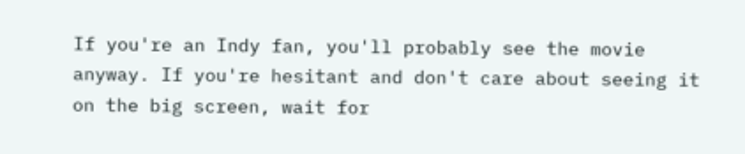If you're an Indy fan, you'll probably see the movie anyway. If you're hesitant and don't care about seeing it on the big screen, wait for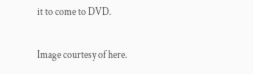it to come to DVD.

Image courtesy of here.